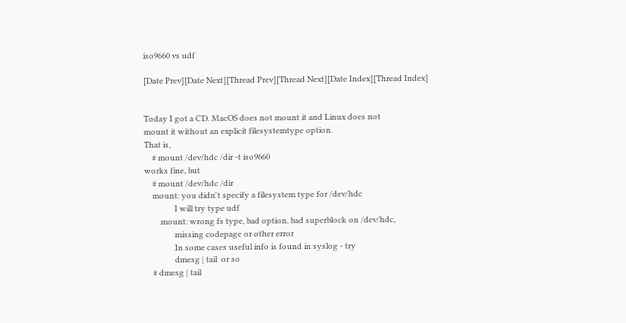iso9660 vs udf

[Date Prev][Date Next][Thread Prev][Thread Next][Date Index][Thread Index]


Today I got a CD. MacOS does not mount it and Linux does not
mount it without an explicit filesystemtype option.
That is,
    # mount /dev/hdc /dir -t iso9660
works fine, but
    # mount /dev/hdc /dir
    mount: you didn't specify a filesystem type for /dev/hdc
               I will try type udf
        mount: wrong fs type, bad option, bad superblock on /dev/hdc,
               missing codepage or other error
               In some cases useful info is found in syslog - try
               dmesg | tail  or so
    # dmesg | tail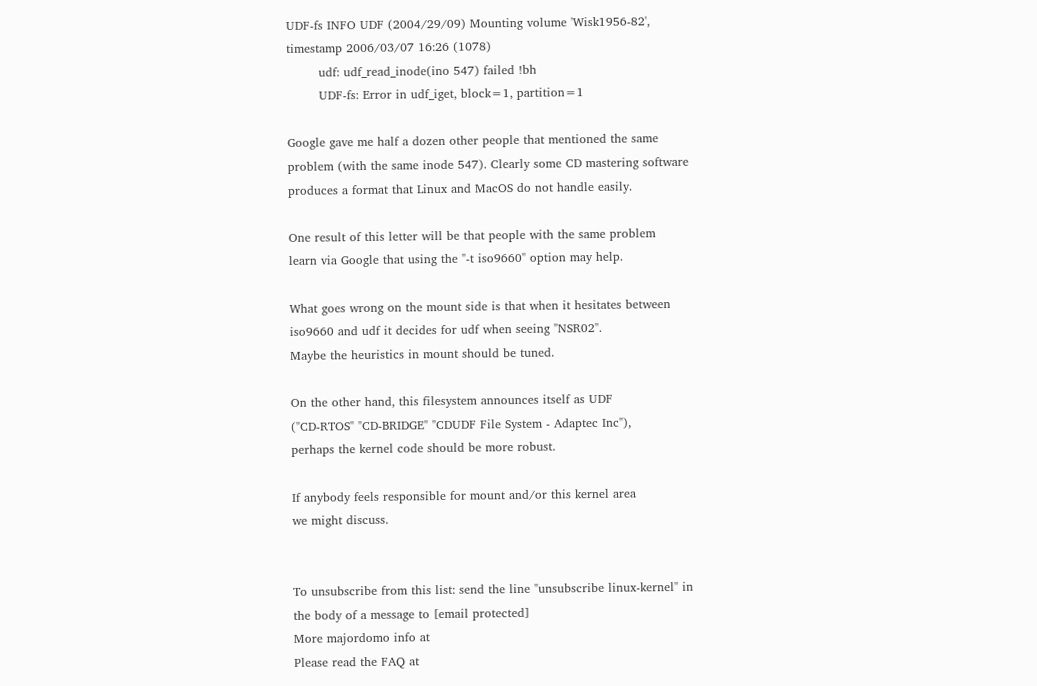UDF-fs INFO UDF (2004/29/09) Mounting volume 'Wisk1956-82', timestamp 2006/03/07 16:26 (1078)
        udf: udf_read_inode(ino 547) failed !bh
        UDF-fs: Error in udf_iget, block=1, partition=1

Google gave me half a dozen other people that mentioned the same
problem (with the same inode 547). Clearly some CD mastering software
produces a format that Linux and MacOS do not handle easily.

One result of this letter will be that people with the same problem
learn via Google that using the "-t iso9660" option may help.

What goes wrong on the mount side is that when it hesitates between
iso9660 and udf it decides for udf when seeing "NSR02".
Maybe the heuristics in mount should be tuned.

On the other hand, this filesystem announces itself as UDF
("CD-RTOS" "CD-BRIDGE" "CDUDF File System - Adaptec Inc"),
perhaps the kernel code should be more robust.

If anybody feels responsible for mount and/or this kernel area
we might discuss.


To unsubscribe from this list: send the line "unsubscribe linux-kernel" in
the body of a message to [email protected]
More majordomo info at
Please read the FAQ at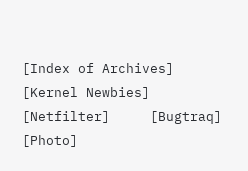[Index of Archives]     [Kernel Newbies]     [Netfilter]     [Bugtraq]     [Photo]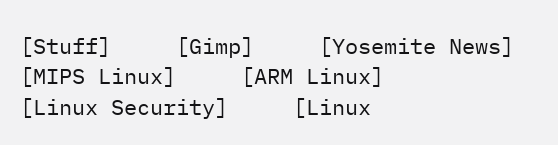[Stuff]     [Gimp]     [Yosemite News]     [MIPS Linux]     [ARM Linux]     [Linux Security]     [Linux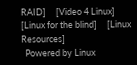RAID]     [Video 4 Linux]     [Linux for the blind]     [Linux Resources]
  Powered by Linux